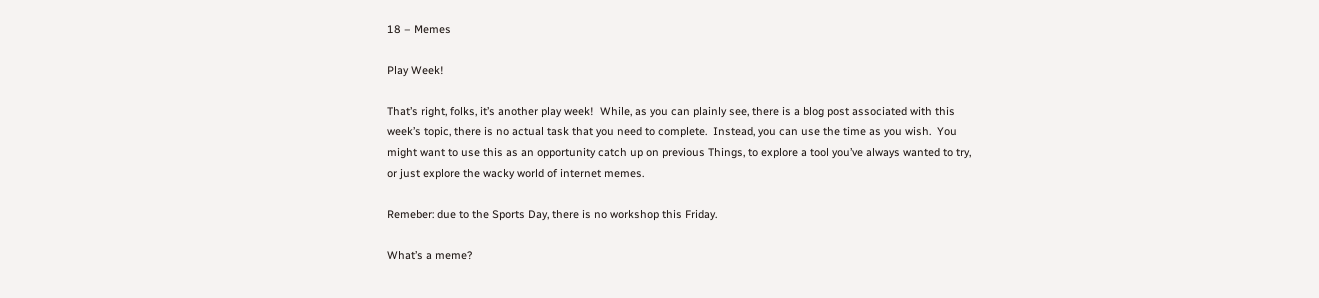18 – Memes

Play Week!

That’s right, folks, it’s another play week!  While, as you can plainly see, there is a blog post associated with this week’s topic, there is no actual task that you need to complete.  Instead, you can use the time as you wish.  You might want to use this as an opportunity catch up on previous Things, to explore a tool you’ve always wanted to try, or just explore the wacky world of internet memes.

Remeber: due to the Sports Day, there is no workshop this Friday.

What’s a meme?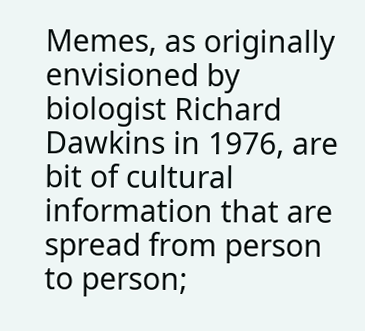Memes, as originally envisioned by biologist Richard Dawkins in 1976, are bit of cultural information that are spread from person to person;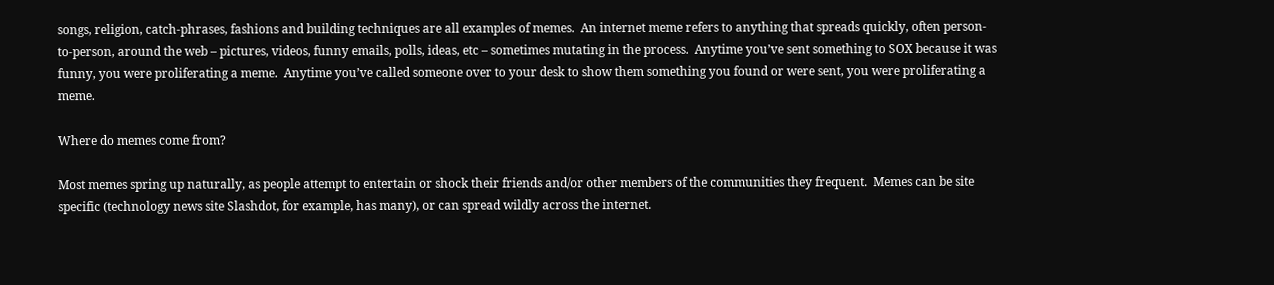songs, religion, catch-phrases, fashions and building techniques are all examples of memes.  An internet meme refers to anything that spreads quickly, often person-to-person, around the web – pictures, videos, funny emails, polls, ideas, etc – sometimes mutating in the process.  Anytime you’ve sent something to SOX because it was funny, you were proliferating a meme.  Anytime you’ve called someone over to your desk to show them something you found or were sent, you were proliferating a meme.

Where do memes come from?

Most memes spring up naturally, as people attempt to entertain or shock their friends and/or other members of the communities they frequent.  Memes can be site specific (technology news site Slashdot, for example, has many), or can spread wildly across the internet.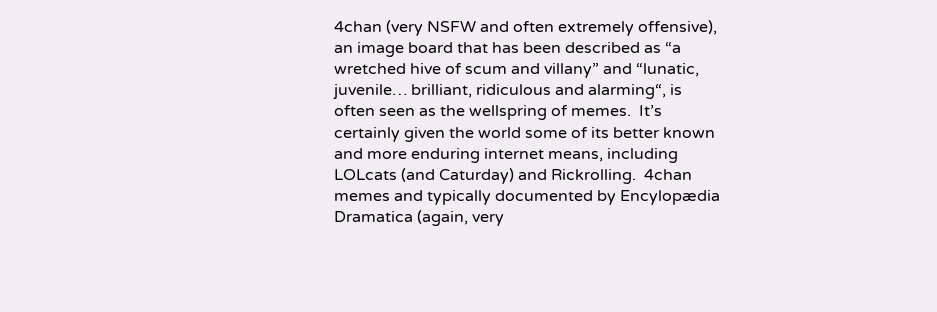4chan (very NSFW and often extremely offensive), an image board that has been described as “a wretched hive of scum and villany” and “lunatic, juvenile… brilliant, ridiculous and alarming“, is often seen as the wellspring of memes.  It’s certainly given the world some of its better known and more enduring internet means, including LOLcats (and Caturday) and Rickrolling.  4chan memes and typically documented by Encylopædia Dramatica (again, very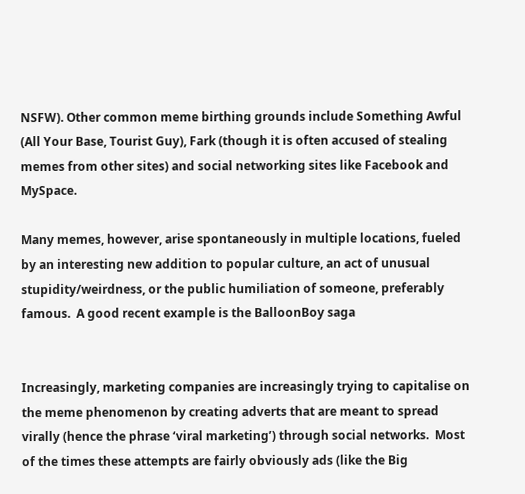NSFW). Other common meme birthing grounds include Something Awful (All Your Base, Tourist Guy), Fark (though it is often accused of stealing memes from other sites) and social networking sites like Facebook and MySpace.

Many memes, however, arise spontaneously in multiple locations, fueled by an interesting new addition to popular culture, an act of unusual stupidity/weirdness, or the public humiliation of someone, preferably famous.  A good recent example is the BalloonBoy saga


Increasingly, marketing companies are increasingly trying to capitalise on the meme phenomenon by creating adverts that are meant to spread virally (hence the phrase ‘viral marketing’) through social networks.  Most of the times these attempts are fairly obviously ads (like the Big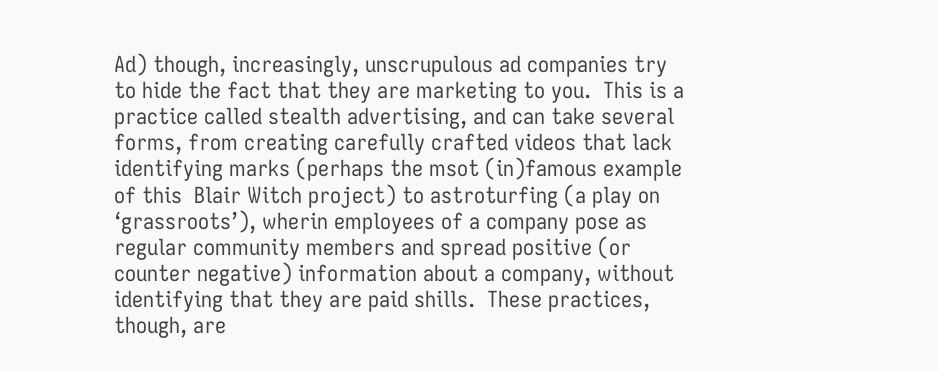Ad) though, increasingly, unscrupulous ad companies try to hide the fact that they are marketing to you.  This is a practice called stealth advertising, and can take several forms, from creating carefully crafted videos that lack identifying marks (perhaps the msot (in)famous example of this  Blair Witch project) to astroturfing (a play on ‘grassroots’), wherin employees of a company pose as regular community members and spread positive (or counter negative) information about a company, without identifying that they are paid shills.  These practices, though, are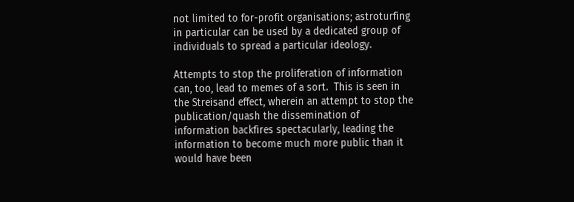not limited to for-profit organisations; astroturfing in particular can be used by a dedicated group of individuals to spread a particular ideology.

Attempts to stop the proliferation of information can, too, lead to memes of a sort.  This is seen in the Streisand effect, wherein an attempt to stop the publication/quash the dissemination of information backfires spectacularly, leading the information to become much more public than it would have been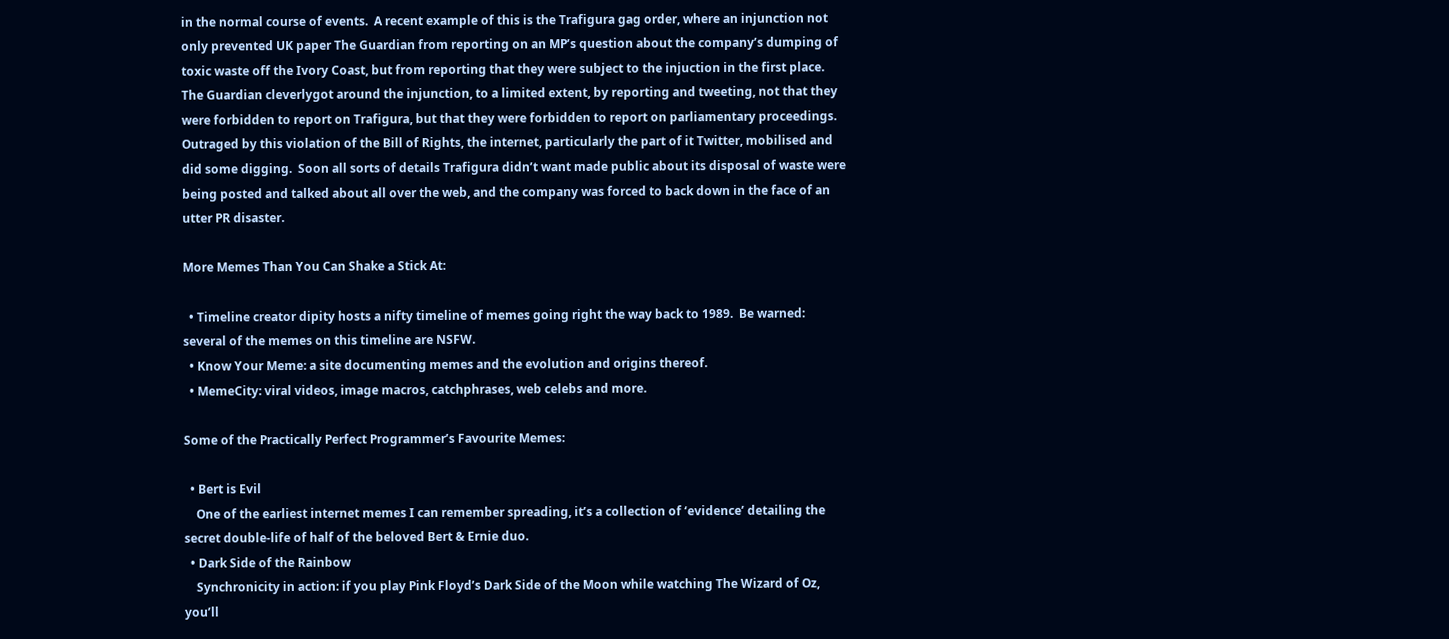in the normal course of events.  A recent example of this is the Trafigura gag order, where an injunction not only prevented UK paper The Guardian from reporting on an MP’s question about the company’s dumping of toxic waste off the Ivory Coast, but from reporting that they were subject to the injuction in the first place.  The Guardian cleverlygot around the injunction, to a limited extent, by reporting and tweeting, not that they were forbidden to report on Trafigura, but that they were forbidden to report on parliamentary proceedings.  Outraged by this violation of the Bill of Rights, the internet, particularly the part of it Twitter, mobilised and did some digging.  Soon all sorts of details Trafigura didn’t want made public about its disposal of waste were being posted and talked about all over the web, and the company was forced to back down in the face of an utter PR disaster.

More Memes Than You Can Shake a Stick At:

  • Timeline creator dipity hosts a nifty timeline of memes going right the way back to 1989.  Be warned: several of the memes on this timeline are NSFW.
  • Know Your Meme: a site documenting memes and the evolution and origins thereof.
  • MemeCity: viral videos, image macros, catchphrases, web celebs and more.

Some of the Practically Perfect Programmer’s Favourite Memes:

  • Bert is Evil
    One of the earliest internet memes I can remember spreading, it’s a collection of ‘evidence’ detailing the secret double-life of half of the beloved Bert & Ernie duo.
  • Dark Side of the Rainbow
    Synchronicity in action: if you play Pink Floyd’s Dark Side of the Moon while watching The Wizard of Oz, you’ll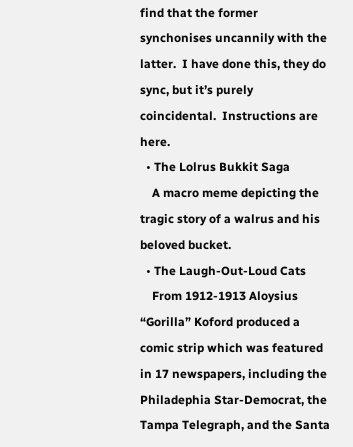find that the former synchonises uncannily with the latter.  I have done this, they do sync, but it’s purely coincidental.  Instructions are here.
  • The Lolrus Bukkit Saga
    A macro meme depicting the tragic story of a walrus and his beloved bucket.
  • The Laugh-Out-Loud Cats
    From 1912-1913 Aloysius “Gorilla” Koford produced a comic strip which was featured in 17 newspapers, including the Philadephia Star-Democrat, the Tampa Telegraph, and the Santa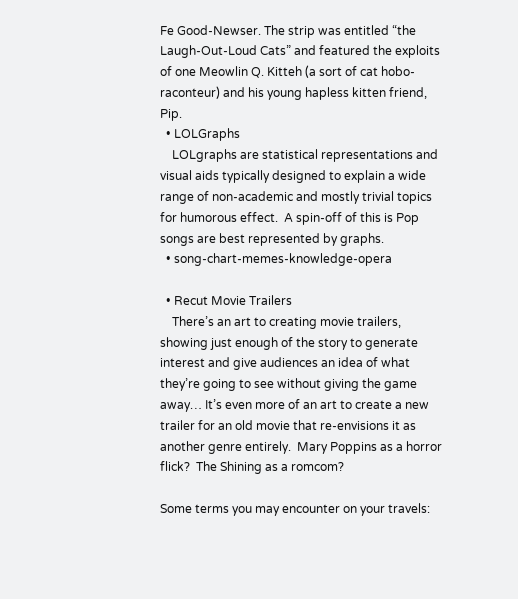Fe Good-Newser. The strip was entitled “the Laugh-Out-Loud Cats” and featured the exploits of one Meowlin Q. Kitteh (a sort of cat hobo-raconteur) and his young hapless kitten friend, Pip.
  • LOLGraphs
    LOLgraphs are statistical representations and visual aids typically designed to explain a wide range of non-academic and mostly trivial topics for humorous effect.  A spin-off of this is Pop songs are best represented by graphs.
  • song-chart-memes-knowledge-opera

  • Recut Movie Trailers
    There’s an art to creating movie trailers, showing just enough of the story to generate interest and give audiences an idea of what they’re going to see without giving the game away… It’s even more of an art to create a new trailer for an old movie that re-envisions it as another genre entirely.  Mary Poppins as a horror flick?  The Shining as a romcom?

Some terms you may encounter on your travels: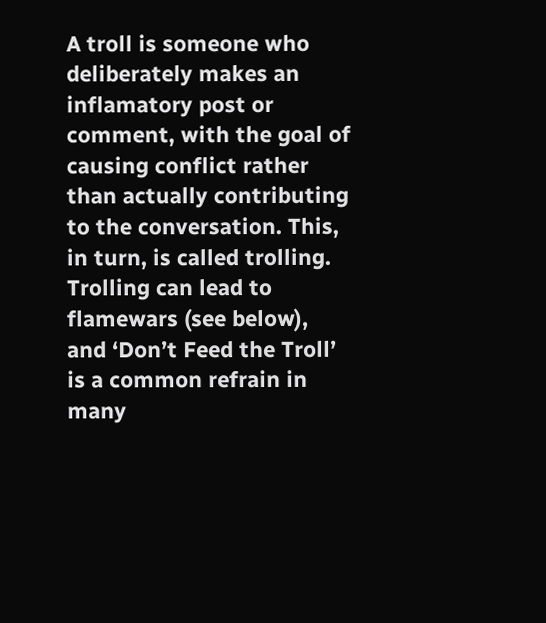A troll is someone who deliberately makes an inflamatory post or comment, with the goal of causing conflict rather than actually contributing to the conversation. This, in turn, is called trolling.  Trolling can lead to flamewars (see below), and ‘Don’t Feed the Troll’ is a common refrain in many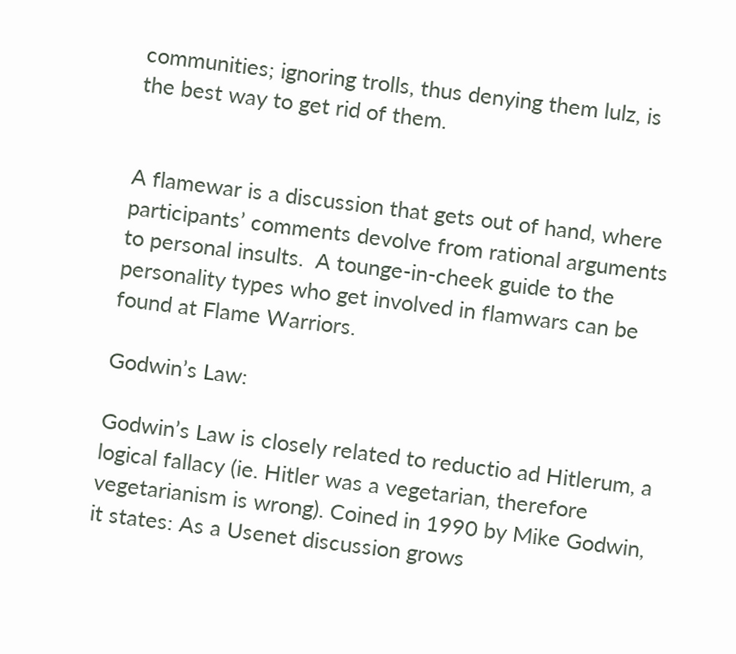communities; ignoring trolls, thus denying them lulz, is the best way to get rid of them.


A flamewar is a discussion that gets out of hand, where participants’ comments devolve from rational arguments to personal insults.  A tounge-in-cheek guide to the personality types who get involved in flamwars can be found at Flame Warriors.

Godwin’s Law:

Godwin’s Law is closely related to reductio ad Hitlerum, a logical fallacy (ie. Hitler was a vegetarian, therefore vegetarianism is wrong). Coined in 1990 by Mike Godwin, it states: As a Usenet discussion grows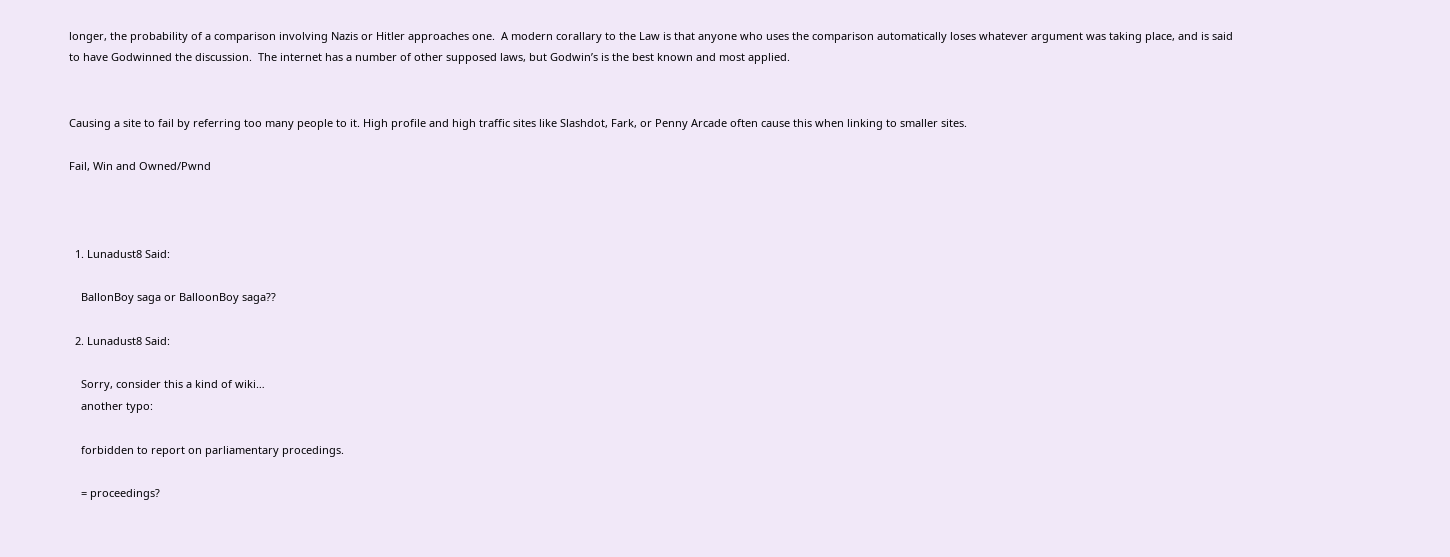longer, the probability of a comparison involving Nazis or Hitler approaches one.  A modern corallary to the Law is that anyone who uses the comparison automatically loses whatever argument was taking place, and is said to have Godwinned the discussion.  The internet has a number of other supposed laws, but Godwin’s is the best known and most applied.


Causing a site to fail by referring too many people to it. High profile and high traffic sites like Slashdot, Fark, or Penny Arcade often cause this when linking to smaller sites.

Fail, Win and Owned/Pwnd



  1. Lunadust8 Said:

    BallonBoy saga or BalloonBoy saga??

  2. Lunadust8 Said:

    Sorry, consider this a kind of wiki…
    another typo:

    forbidden to report on parliamentary procedings.

    = proceedings?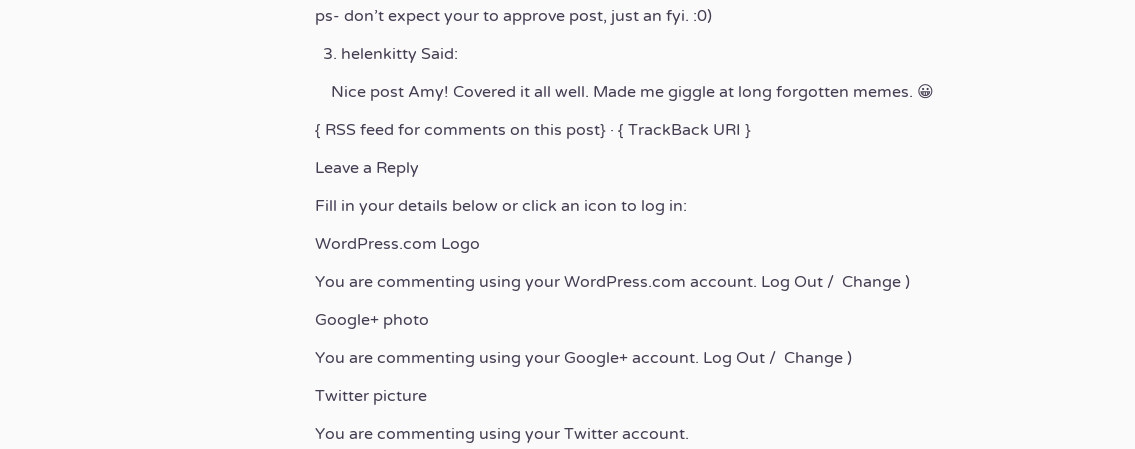ps- don’t expect your to approve post, just an fyi. :0)

  3. helenkitty Said:

    Nice post Amy! Covered it all well. Made me giggle at long forgotten memes. 😀

{ RSS feed for comments on this post} · { TrackBack URI }

Leave a Reply

Fill in your details below or click an icon to log in:

WordPress.com Logo

You are commenting using your WordPress.com account. Log Out /  Change )

Google+ photo

You are commenting using your Google+ account. Log Out /  Change )

Twitter picture

You are commenting using your Twitter account.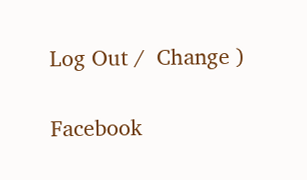Log Out /  Change )

Facebook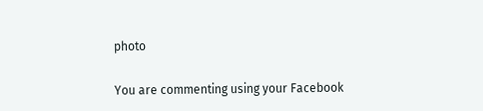photo

You are commenting using your Facebook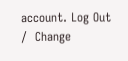account. Log Out /  Change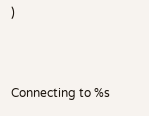)


Connecting to %s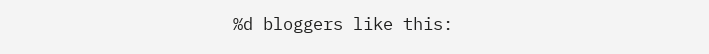%d bloggers like this: